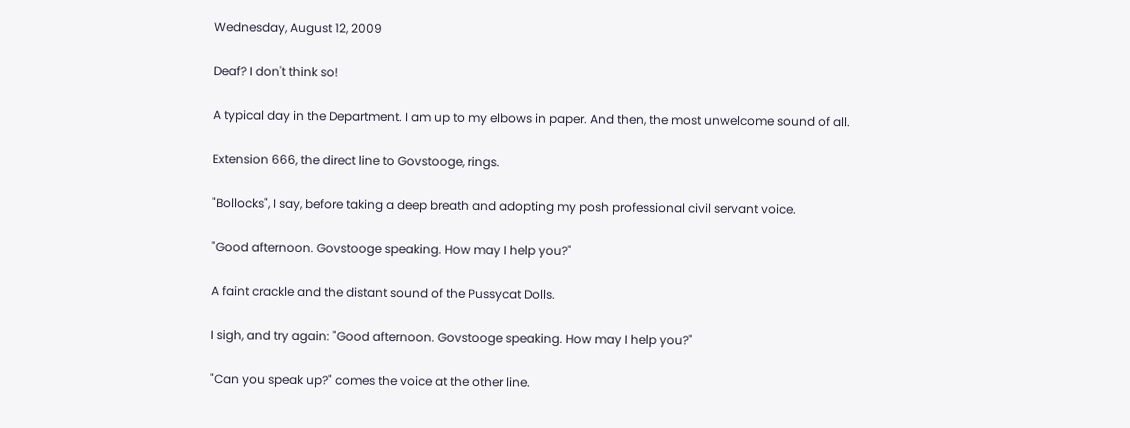Wednesday, August 12, 2009

Deaf? I don't think so!

A typical day in the Department. I am up to my elbows in paper. And then, the most unwelcome sound of all.

Extension 666, the direct line to Govstooge, rings.

"Bollocks", I say, before taking a deep breath and adopting my posh professional civil servant voice.

"Good afternoon. Govstooge speaking. How may I help you?"

A faint crackle and the distant sound of the Pussycat Dolls.

I sigh, and try again: "Good afternoon. Govstooge speaking. How may I help you?"

"Can you speak up?" comes the voice at the other line.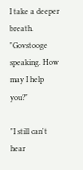I take a deeper breath.
"Govstooge speaking. How may I help you?"

"I still can't hear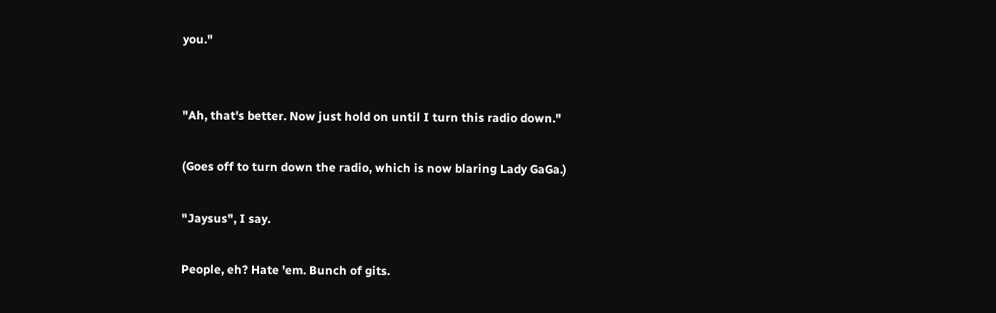you."


"Ah, that's better. Now just hold on until I turn this radio down."

(Goes off to turn down the radio, which is now blaring Lady GaGa.)

"Jaysus", I say.

People, eh? Hate 'em. Bunch of gits.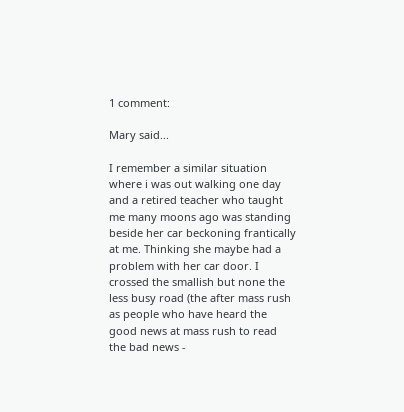1 comment:

Mary said...

I remember a similar situation where i was out walking one day and a retired teacher who taught me many moons ago was standing beside her car beckoning frantically at me. Thinking she maybe had a problem with her car door. I crossed the smallish but none the less busy road (the after mass rush as people who have heard the good news at mass rush to read the bad news -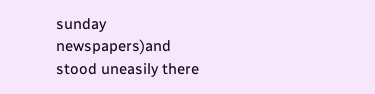sunday newspapers)and stood uneasily there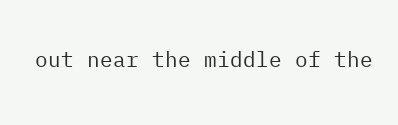out near the middle of the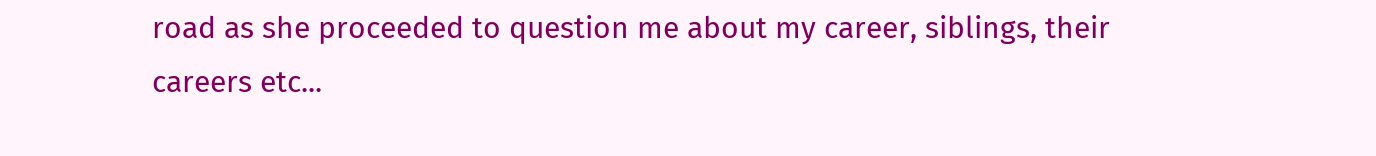road as she proceeded to question me about my career, siblings, their careers etc...